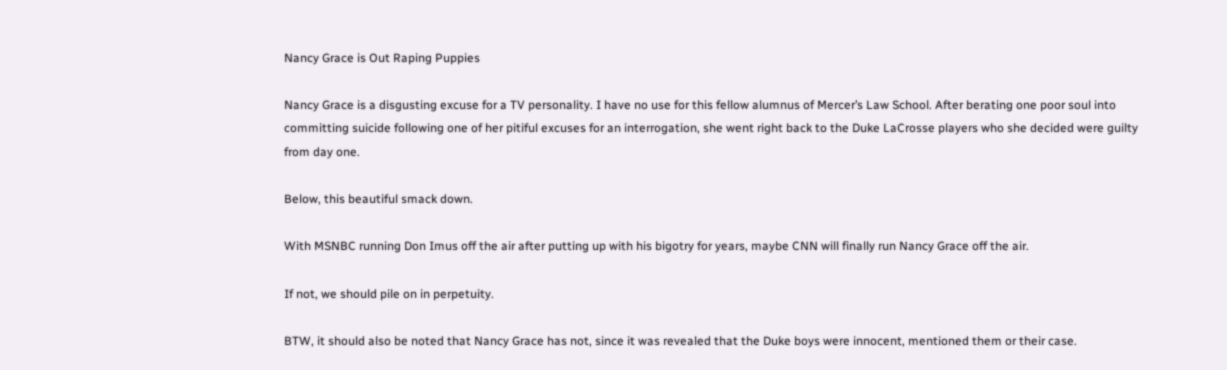Nancy Grace is Out Raping Puppies

Nancy Grace is a disgusting excuse for a TV personality. I have no use for this fellow alumnus of Mercer’s Law School. After berating one poor soul into committing suicide following one of her pitiful excuses for an interrogation, she went right back to the Duke LaCrosse players who she decided were guilty from day one.

Below, this beautiful smack down.

With MSNBC running Don Imus off the air after putting up with his bigotry for years, maybe CNN will finally run Nancy Grace off the air.

If not, we should pile on in perpetuity.

BTW, it should also be noted that Nancy Grace has not, since it was revealed that the Duke boys were innocent, mentioned them or their case.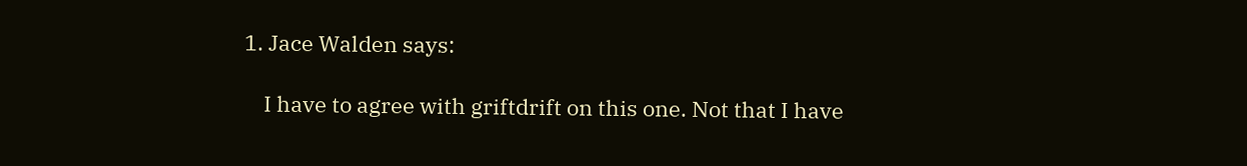1. Jace Walden says:

    I have to agree with griftdrift on this one. Not that I have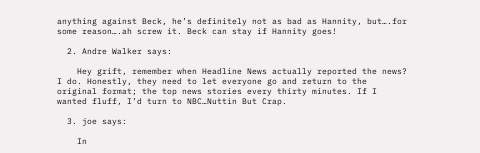anything against Beck, he’s definitely not as bad as Hannity, but….for some reason….ah screw it. Beck can stay if Hannity goes!

  2. Andre Walker says:

    Hey grift, remember when Headline News actually reported the news? I do. Honestly, they need to let everyone go and return to the original format; the top news stories every thirty minutes. If I wanted fluff, I’d turn to NBC…Nuttin But Crap.

  3. joe says:

    In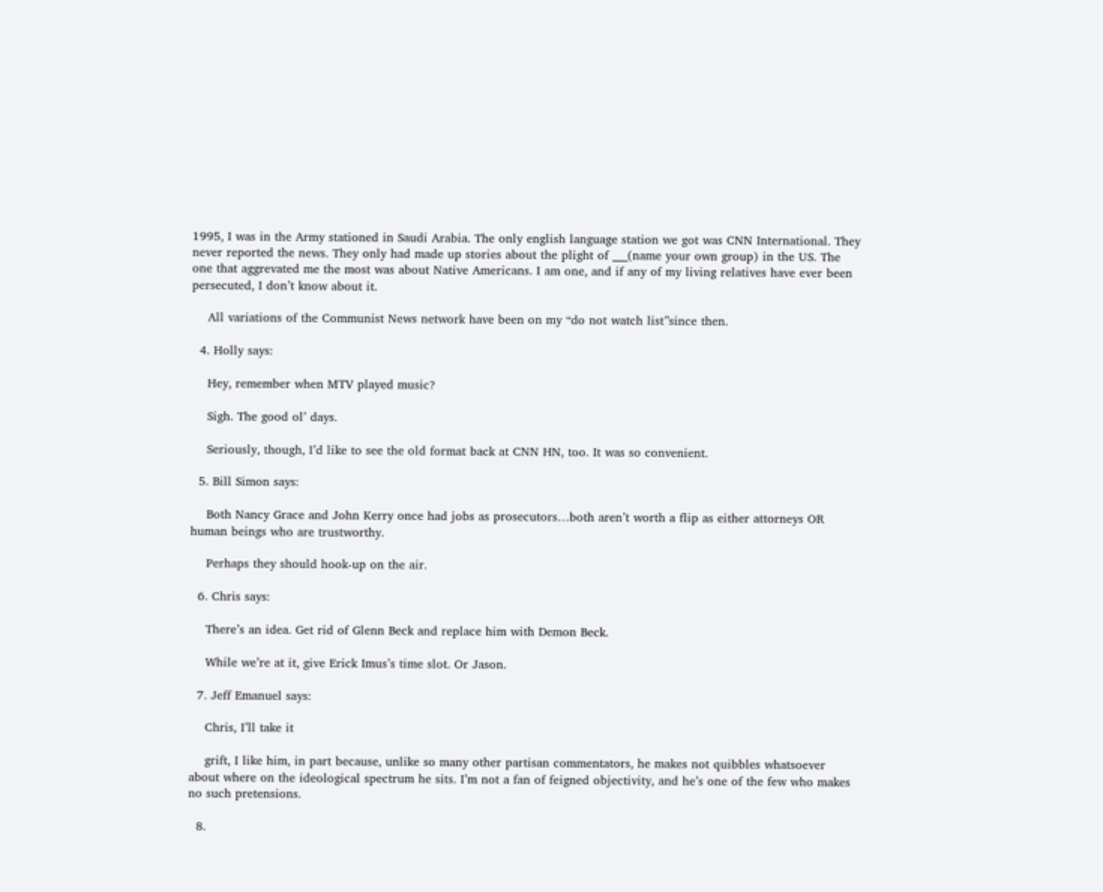1995, I was in the Army stationed in Saudi Arabia. The only english language station we got was CNN International. They never reported the news. They only had made up stories about the plight of ___(name your own group) in the US. The one that aggrevated me the most was about Native Americans. I am one, and if any of my living relatives have ever been persecuted, I don’t know about it.

    All variations of the Communist News network have been on my “do not watch list”since then.

  4. Holly says:

    Hey, remember when MTV played music?

    Sigh. The good ol’ days.

    Seriously, though, I’d like to see the old format back at CNN HN, too. It was so convenient.

  5. Bill Simon says:

    Both Nancy Grace and John Kerry once had jobs as prosecutors…both aren’t worth a flip as either attorneys OR human beings who are trustworthy.

    Perhaps they should hook-up on the air.

  6. Chris says:

    There’s an idea. Get rid of Glenn Beck and replace him with Demon Beck.

    While we’re at it, give Erick Imus’s time slot. Or Jason.

  7. Jeff Emanuel says:

    Chris, I’ll take it

    grift, I like him, in part because, unlike so many other partisan commentators, he makes not quibbles whatsoever about where on the ideological spectrum he sits. I’m not a fan of feigned objectivity, and he’s one of the few who makes no such pretensions.

  8.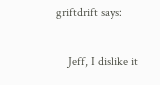griftdrift says:

    Jeff, I dislike it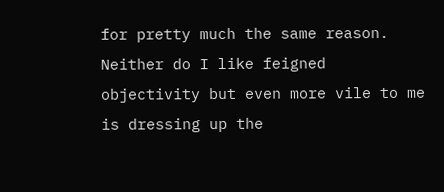for pretty much the same reason. Neither do I like feigned objectivity but even more vile to me is dressing up the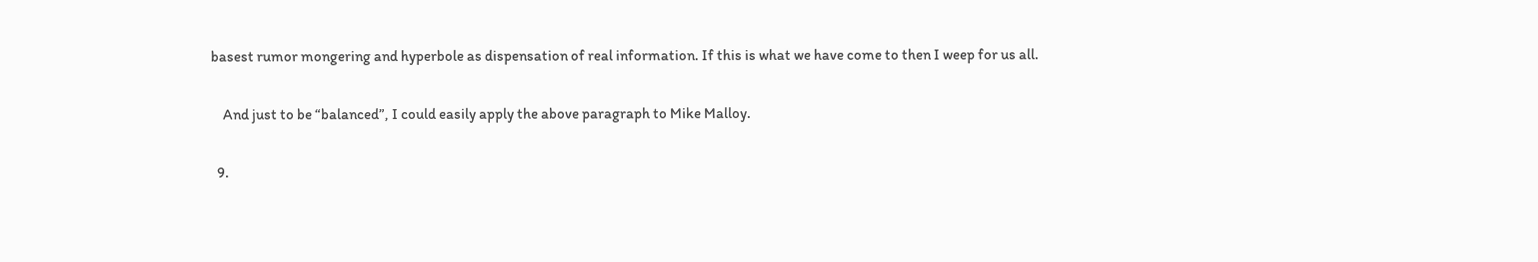basest rumor mongering and hyperbole as dispensation of real information. If this is what we have come to then I weep for us all.

    And just to be “balanced”, I could easily apply the above paragraph to Mike Malloy.

  9.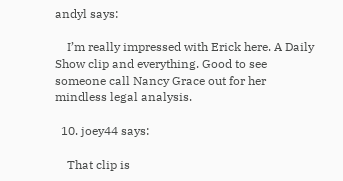andyl says:

    I’m really impressed with Erick here. A Daily Show clip and everything. Good to see someone call Nancy Grace out for her mindless legal analysis.

  10. joey44 says:

    That clip is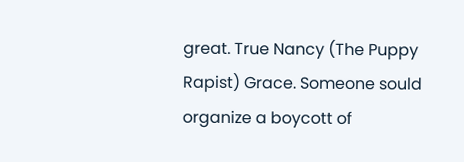great. True Nancy (The Puppy Rapist) Grace. Someone sould organize a boycott of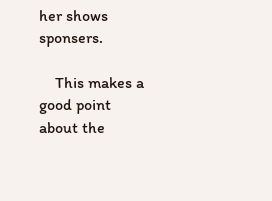her shows sponsers.

    This makes a good point about the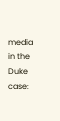media in the Duke case: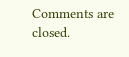Comments are closed.